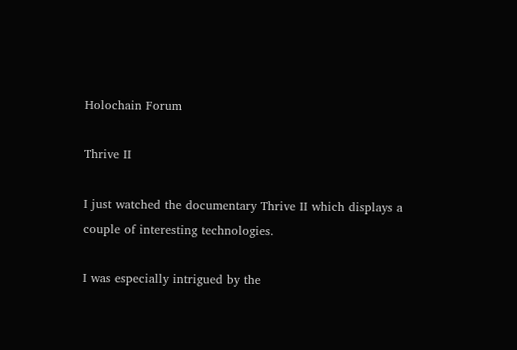Holochain Forum

Thrive II

I just watched the documentary Thrive II which displays a couple of interesting technologies.

I was especially intrigued by the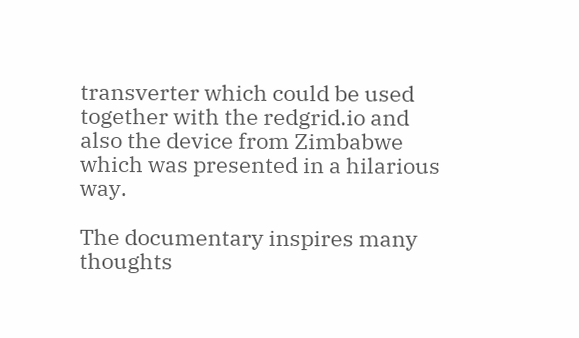transverter which could be used together with the redgrid.io and also the device from Zimbabwe which was presented in a hilarious way.

The documentary inspires many thoughts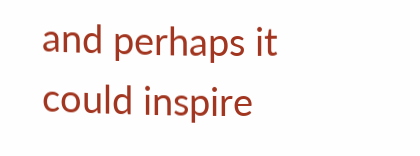and perhaps it could inspire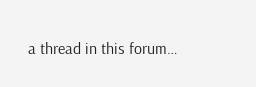a thread in this forum…